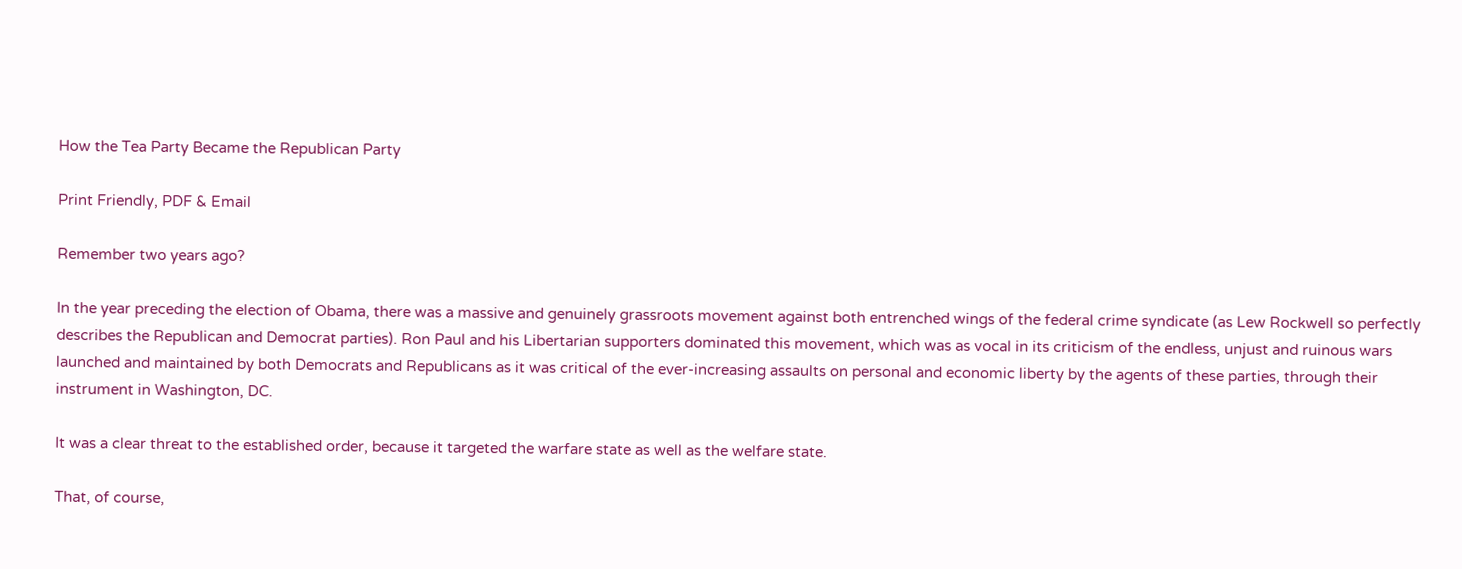How the Tea Party Became the Republican Party

Print Friendly, PDF & Email

Remember two years ago?

In the year preceding the election of Obama, there was a massive and genuinely grassroots movement against both entrenched wings of the federal crime syndicate (as Lew Rockwell so perfectly describes the Republican and Democrat parties). Ron Paul and his Libertarian supporters dominated this movement, which was as vocal in its criticism of the endless, unjust and ruinous wars launched and maintained by both Democrats and Republicans as it was critical of the ever-increasing assaults on personal and economic liberty by the agents of these parties, through their instrument in Washington, DC.

It was a clear threat to the established order, because it targeted the warfare state as well as the welfare state.

That, of course,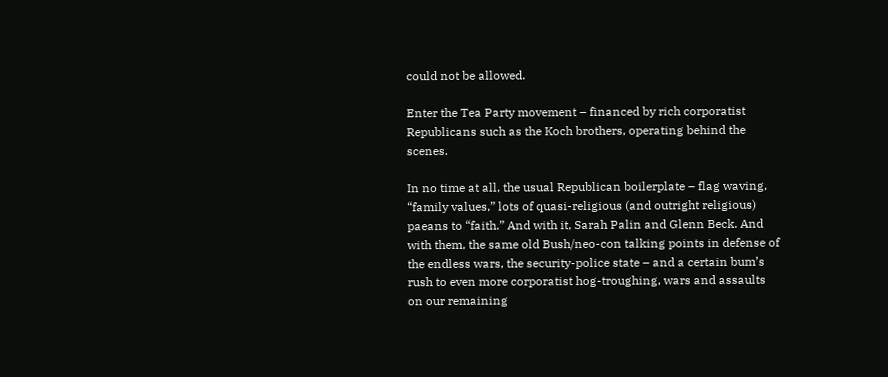could not be allowed.

Enter the Tea Party movement – financed by rich corporatist Republicans such as the Koch brothers, operating behind the scenes.

In no time at all, the usual Republican boilerplate – flag waving, “family values,” lots of quasi-religious (and outright religious) paeans to “faith.” And with it, Sarah Palin and Glenn Beck. And with them, the same old Bush/neo-con talking points in defense of the endless wars, the security-police state – and a certain bum’s rush to even more corporatist hog-troughing, wars and assaults on our remaining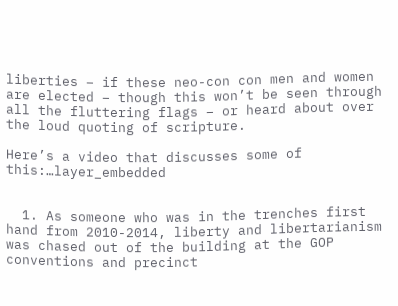liberties – if these neo-con con men and women are elected – though this won’t be seen through all the fluttering flags – or heard about over the loud quoting of scripture.

Here’s a video that discusses some of this:…layer_embedded


  1. As someone who was in the trenches first hand from 2010-2014, liberty and libertarianism was chased out of the building at the GOP conventions and precinct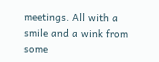meetings. All with a smile and a wink from some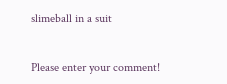slimeball in a suit


Please enter your comment!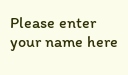Please enter your name here